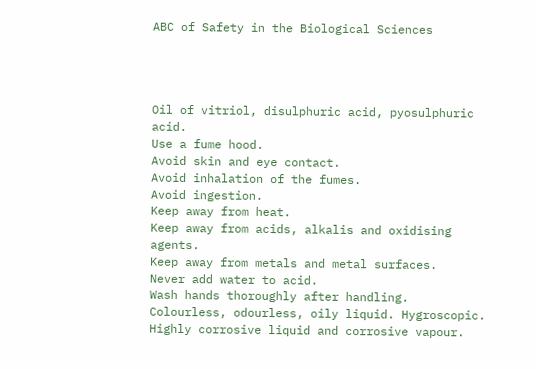ABC of Safety in the Biological Sciences




Oil of vitriol, disulphuric acid, pyosulphuric acid.
Use a fume hood.
Avoid skin and eye contact.
Avoid inhalation of the fumes.
Avoid ingestion.
Keep away from heat.
Keep away from acids, alkalis and oxidising agents.
Keep away from metals and metal surfaces.
Never add water to acid.
Wash hands thoroughly after handling.
Colourless, odourless, oily liquid. Hygroscopic.
Highly corrosive liquid and corrosive vapour.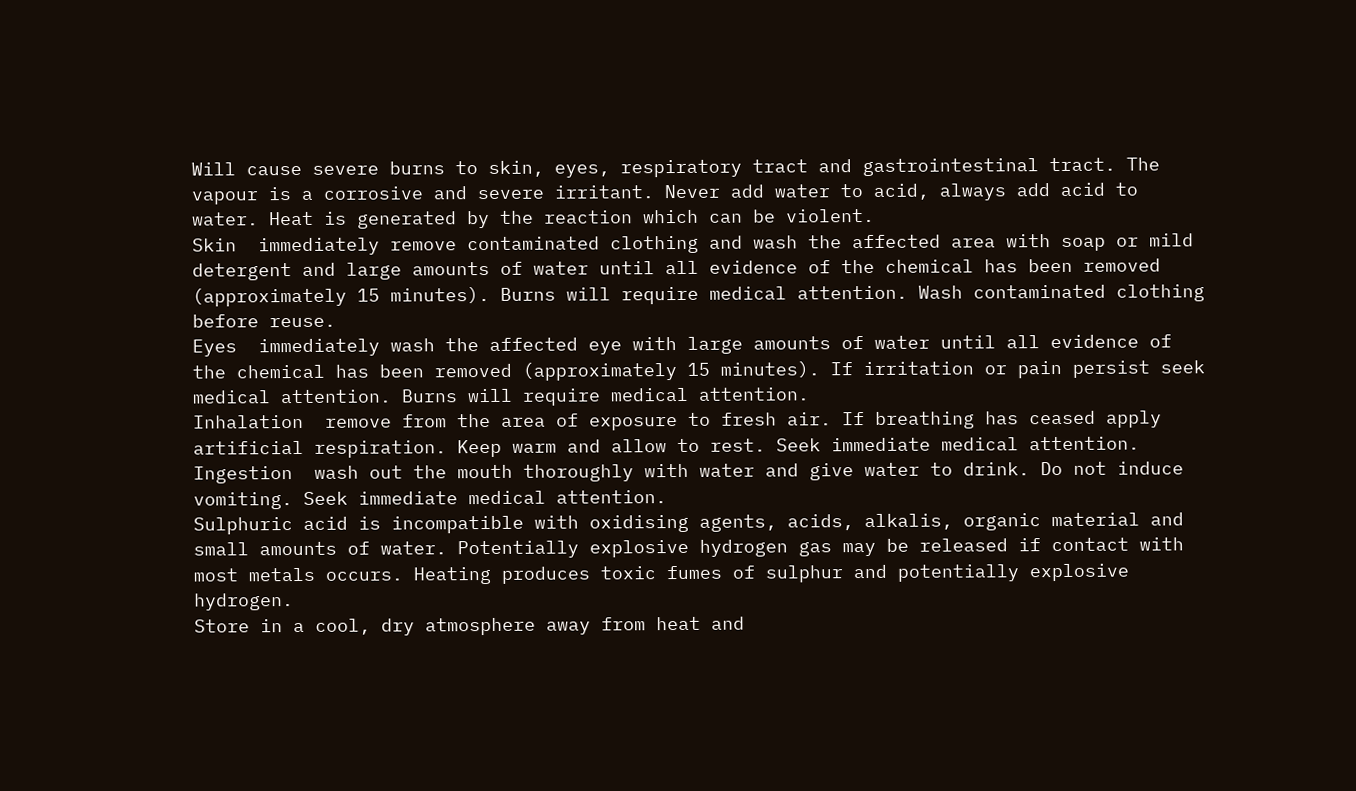Will cause severe burns to skin, eyes, respiratory tract and gastrointestinal tract. The vapour is a corrosive and severe irritant. Never add water to acid, always add acid to water. Heat is generated by the reaction which can be violent.
Skin  immediately remove contaminated clothing and wash the affected area with soap or mild detergent and large amounts of water until all evidence of the chemical has been removed (approximately 15 minutes). Burns will require medical attention. Wash contaminated clothing before reuse.
Eyes  immediately wash the affected eye with large amounts of water until all evidence of the chemical has been removed (approximately 15 minutes). If irritation or pain persist seek medical attention. Burns will require medical attention.
Inhalation  remove from the area of exposure to fresh air. If breathing has ceased apply artificial respiration. Keep warm and allow to rest. Seek immediate medical attention.
Ingestion  wash out the mouth thoroughly with water and give water to drink. Do not induce vomiting. Seek immediate medical attention.
Sulphuric acid is incompatible with oxidising agents, acids, alkalis, organic material and small amounts of water. Potentially explosive hydrogen gas may be released if contact with most metals occurs. Heating produces toxic fumes of sulphur and potentially explosive hydrogen.
Store in a cool, dry atmosphere away from heat and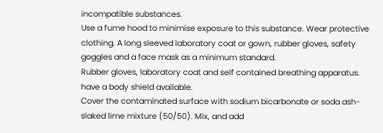incompatible substances.
Use a fume hood to minimise exposure to this substance. Wear protective clothing. A long sleeved laboratory coat or gown, rubber gloves, safety goggles and a face mask as a minimum standard.
Rubber gloves, laboratory coat and self contained breathing apparatus. have a body shield available.
Cover the contaminated surface with sodium bicarbonate or soda ash-slaked lime mixture (50/50). Mix, and add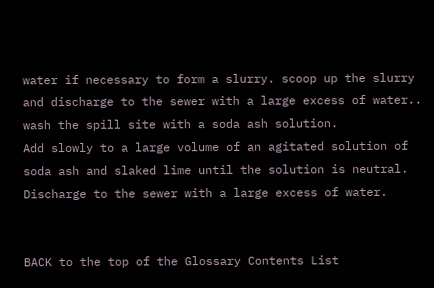water if necessary to form a slurry. scoop up the slurry and discharge to the sewer with a large excess of water.. wash the spill site with a soda ash solution.
Add slowly to a large volume of an agitated solution of soda ash and slaked lime until the solution is neutral. Discharge to the sewer with a large excess of water.


BACK to the top of the Glossary Contents List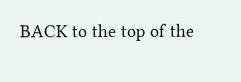BACK to the top of the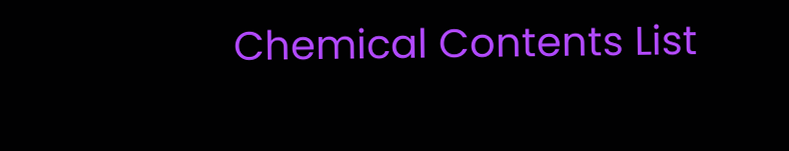Chemical Contents List